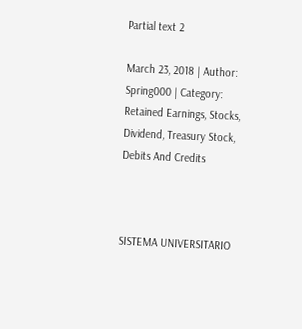Partial text 2

March 23, 2018 | Author: Spring000 | Category: Retained Earnings, Stocks, Dividend, Treasury Stock, Debits And Credits



SISTEMA UNIVERSITARIO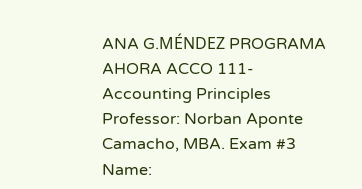ANA G.MÉNDEZ PROGRAMA AHORA ACCO 111- Accounting Principles Professor: Norban Aponte Camacho, MBA. Exam #3 Name: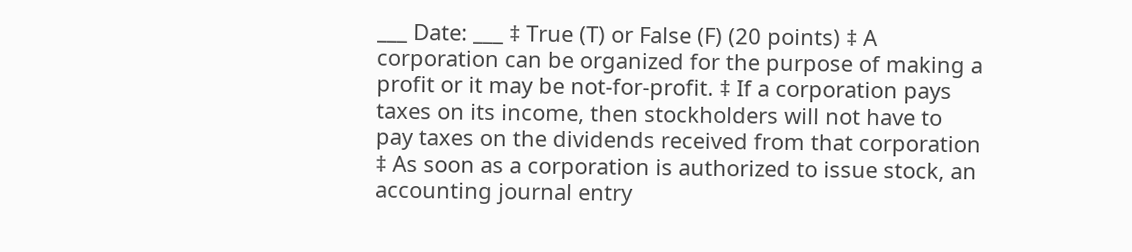___ Date: ___ ‡ True (T) or False (F) (20 points) ‡ A corporation can be organized for the purpose of making a profit or it may be not-for-profit. ‡ If a corporation pays taxes on its income, then stockholders will not have to pay taxes on the dividends received from that corporation ‡ As soon as a corporation is authorized to issue stock, an accounting journal entry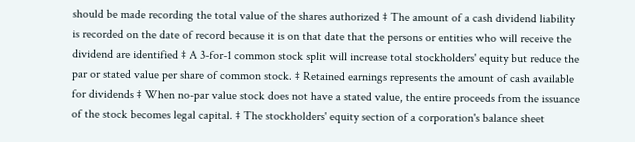should be made recording the total value of the shares authorized ‡ The amount of a cash dividend liability is recorded on the date of record because it is on that date that the persons or entities who will receive the dividend are identified ‡ A 3-for-1 common stock split will increase total stockholders' equity but reduce the par or stated value per share of common stock. ‡ Retained earnings represents the amount of cash available for dividends ‡ When no-par value stock does not have a stated value, the entire proceeds from the issuance of the stock becomes legal capital. ‡ The stockholders' equity section of a corporation's balance sheet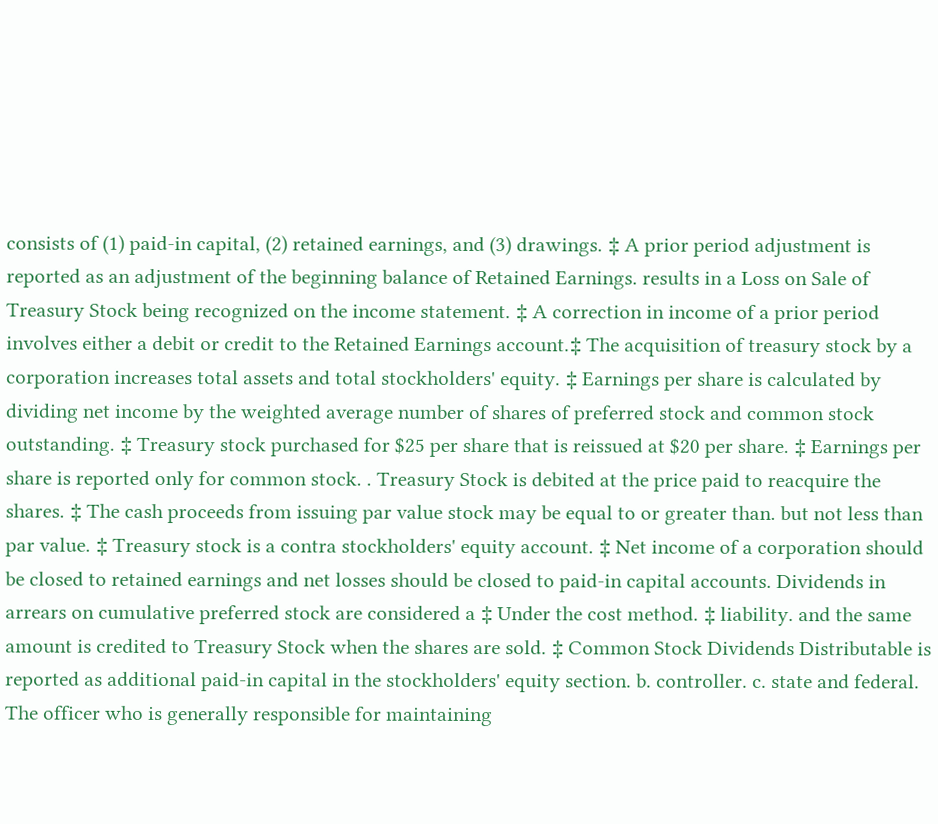consists of (1) paid-in capital, (2) retained earnings, and (3) drawings. ‡ A prior period adjustment is reported as an adjustment of the beginning balance of Retained Earnings. results in a Loss on Sale of Treasury Stock being recognized on the income statement. ‡ A correction in income of a prior period involves either a debit or credit to the Retained Earnings account.‡ The acquisition of treasury stock by a corporation increases total assets and total stockholders' equity. ‡ Earnings per share is calculated by dividing net income by the weighted average number of shares of preferred stock and common stock outstanding. ‡ Treasury stock purchased for $25 per share that is reissued at $20 per share. ‡ Earnings per share is reported only for common stock. . Treasury Stock is debited at the price paid to reacquire the shares. ‡ The cash proceeds from issuing par value stock may be equal to or greater than. but not less than par value. ‡ Treasury stock is a contra stockholders' equity account. ‡ Net income of a corporation should be closed to retained earnings and net losses should be closed to paid-in capital accounts. Dividends in arrears on cumulative preferred stock are considered a ‡ Under the cost method. ‡ liability. and the same amount is credited to Treasury Stock when the shares are sold. ‡ Common Stock Dividends Distributable is reported as additional paid-in capital in the stockholders' equity section. b. controller. c. state and federal. The officer who is generally responsible for maintaining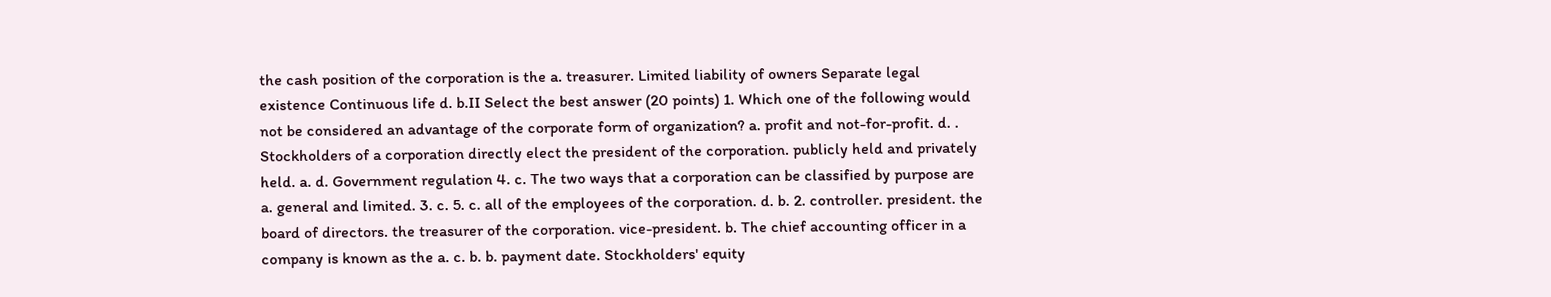the cash position of the corporation is the a. treasurer. Limited liability of owners Separate legal existence Continuous life d. b.II Select the best answer (20 points) 1. Which one of the following would not be considered an advantage of the corporate form of organization? a. profit and not-for-profit. d. . Stockholders of a corporation directly elect the president of the corporation. publicly held and privately held. a. d. Government regulation 4. c. The two ways that a corporation can be classified by purpose are a. general and limited. 3. c. 5. c. all of the employees of the corporation. d. b. 2. controller. president. the board of directors. the treasurer of the corporation. vice-president. b. The chief accounting officer in a company is known as the a. c. b. b. payment date. Stockholders' equity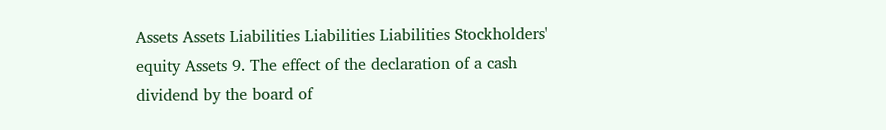Assets Assets Liabilities Liabilities Liabilities Stockholders' equity Assets 9. The effect of the declaration of a cash dividend by the board of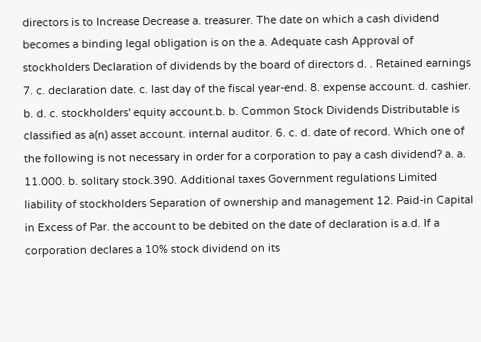directors is to Increase Decrease a. treasurer. The date on which a cash dividend becomes a binding legal obligation is on the a. Adequate cash Approval of stockholders Declaration of dividends by the board of directors d. . Retained earnings 7. c. declaration date. c. last day of the fiscal year-end. 8. expense account. d. cashier. b. d. c. stockholders' equity account.b. b. Common Stock Dividends Distributable is classified as a(n) asset account. internal auditor. 6. c. d. date of record. Which one of the following is not necessary in order for a corporation to pay a cash dividend? a. a. 11.000. b. solitary stock.390. Additional taxes Government regulations Limited liability of stockholders Separation of ownership and management 12. Paid-in Capital in Excess of Par. the account to be debited on the date of declaration is a.d. If a corporation declares a 10% stock dividend on its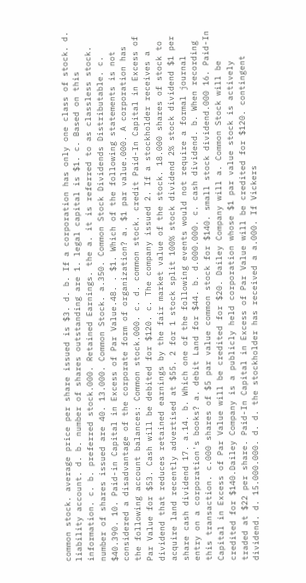common stock. average price per share issued is $3. d. b. If a corporation has only one class of stock. d. liability account. d. b. number of shares outstanding are 1. legal capital is $1. c. Based on this information. c. b. preferred stock.000. Retained Earnings. the a. it is referred to as classless stock. number of shares issued are 40. 13.000. Common Stock. a.350. Common Stock Dividends Distributable. c. $40.390. 10. Paid-in Capital in Excess of Par Value.48. . $1. Which of the following statements is not considered a disadvantage of the corporate form of organization? a. $1 par value.000. A corporation has the following account balances: Common stock.000. c. d. common stock. credit Paid-In Capital in Excess of Par Value for $53. Cash will be debited for $120. c. The company issued 2. If a stockholder receives a dividend that reduces retained earnings by the fair market value of the stock. 18.000 shares of stock to acquire land recently advertised at $55. 2 for 1 stock split 100% stock dividend 2% stock dividend $1 per share cash dividend 17. a.14. b. Which one of the following events would not require a formal journal entry on a corporation's books? a. debit Land for $44. b. d.000.000. c. cash dividend. b. When recording this transaction. c.000 shares of $5 par value common stock for $140. small stock dividend.000 16. Paid-In Capital in Excess of Par Value will be credited for $20. Dailey Company will a. Common Stock will be credited for $140.Dailey Company is a publicly held corporation whose $1 par value stock is actively traded at $22 per share. Paid-In Capital in Excess of Par Value will be credited for $120. contingent dividend. d. 15.000.000. d. d. the stockholder has received a a.000. If Vickers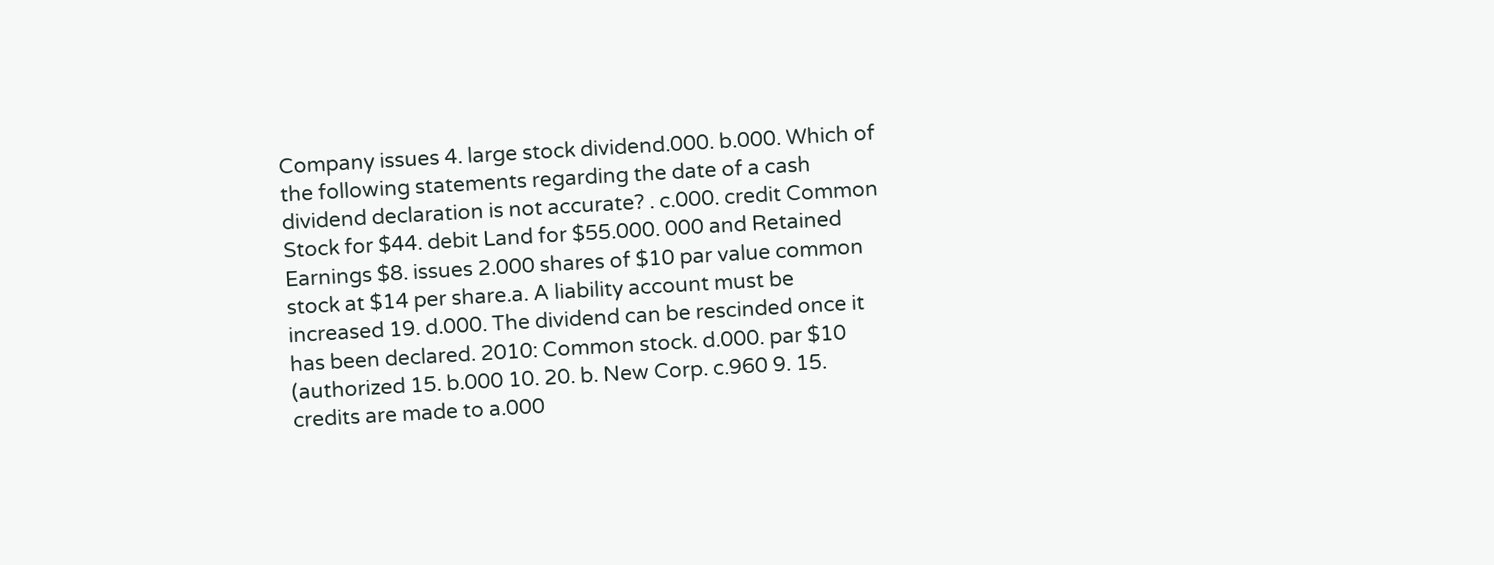Company issues 4. large stock dividend.000. b.000. Which of the following statements regarding the date of a cash dividend declaration is not accurate? . c.000. credit Common Stock for $44. debit Land for $55.000. 000 and Retained Earnings $8. issues 2.000 shares of $10 par value common stock at $14 per share.a. A liability account must be increased 19. d.000. The dividend can be rescinded once it has been declared. 2010: Common stock. d.000. par $10 (authorized 15. b.000 10. 20. b. New Corp. c.960 9. 15. credits are made to a.000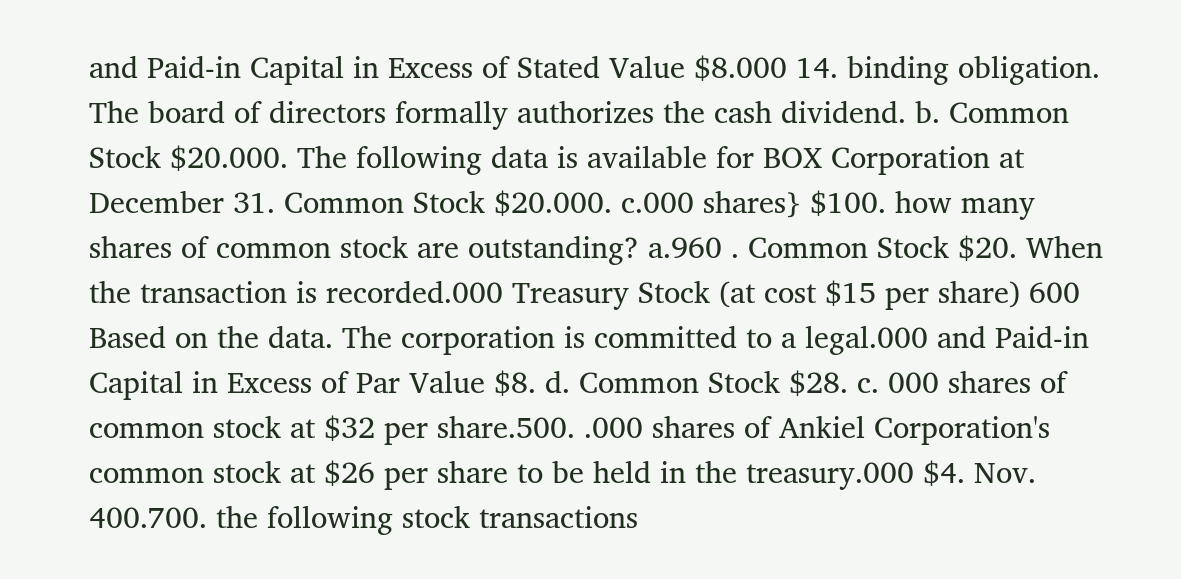and Paid-in Capital in Excess of Stated Value $8.000 14. binding obligation. The board of directors formally authorizes the cash dividend. b. Common Stock $20.000. The following data is available for BOX Corporation at December 31. Common Stock $20.000. c.000 shares} $100. how many shares of common stock are outstanding? a.960 . Common Stock $20. When the transaction is recorded.000 Treasury Stock (at cost $15 per share) 600 Based on the data. The corporation is committed to a legal.000 and Paid-in Capital in Excess of Par Value $8. d. Common Stock $28. c. 000 shares of common stock at $32 per share.500. .000 shares of Ankiel Corporation's common stock at $26 per share to be held in the treasury.000 $4. Nov. 400.700. the following stock transactions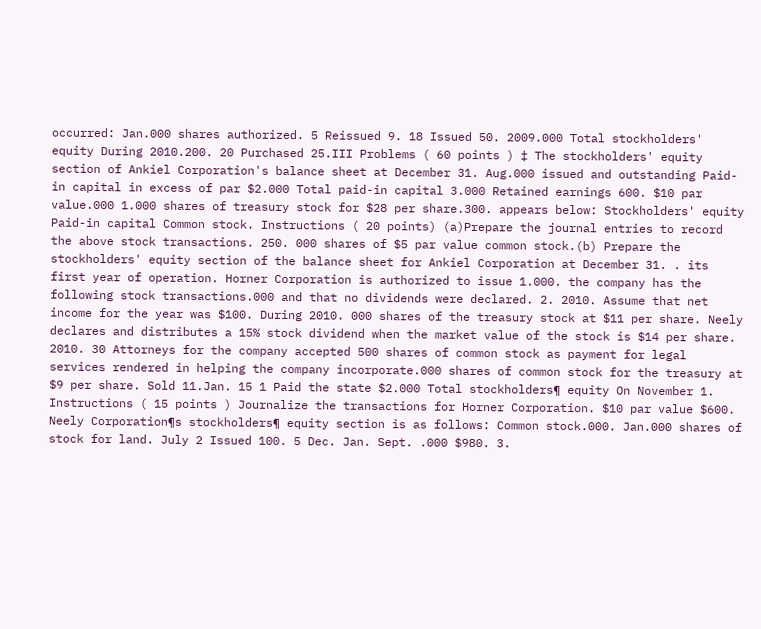occurred: Jan.000 shares authorized. 5 Reissued 9. 18 Issued 50. 2009.000 Total stockholders' equity During 2010.200. 20 Purchased 25.III Problems ( 60 points ) ‡ The stockholders' equity section of Ankiel Corporation's balance sheet at December 31. Aug.000 issued and outstanding Paid-in capital in excess of par $2.000 Total paid-in capital 3.000 Retained earnings 600. $10 par value.000 1.000 shares of treasury stock for $28 per share.300. appears below: Stockholders' equity Paid-in capital Common stock. Instructions ( 20 points) (a)Prepare the journal entries to record the above stock transactions. 250. 000 shares of $5 par value common stock.(b) Prepare the stockholders' equity section of the balance sheet for Ankiel Corporation at December 31. . its first year of operation. Horner Corporation is authorized to issue 1.000. the company has the following stock transactions.000 and that no dividends were declared. 2. 2010. Assume that net income for the year was $100. During 2010. 000 shares of the treasury stock at $11 per share. Neely declares and distributes a 15% stock dividend when the market value of the stock is $14 per share. 2010. 30 Attorneys for the company accepted 500 shares of common stock as payment for legal services rendered in helping the company incorporate.000 shares of common stock for the treasury at $9 per share. Sold 11.Jan. 15 1 Paid the state $2.000 Total stockholders¶ equity On November 1. Instructions ( 15 points ) Journalize the transactions for Horner Corporation. $10 par value $600. Neely Corporation¶s stockholders¶ equity section is as follows: Common stock.000. Jan.000 shares of stock for land. July 2 Issued 100. 5 Dec. Jan. Sept. .000 $980. 3.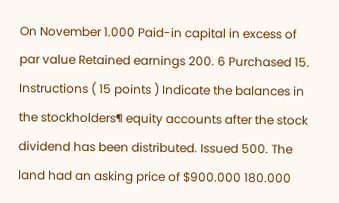On November 1.000 Paid-in capital in excess of par value Retained earnings 200. 6 Purchased 15. Instructions ( 15 points ) Indicate the balances in the stockholders¶ equity accounts after the stock dividend has been distributed. Issued 500. The land had an asking price of $900.000 180.000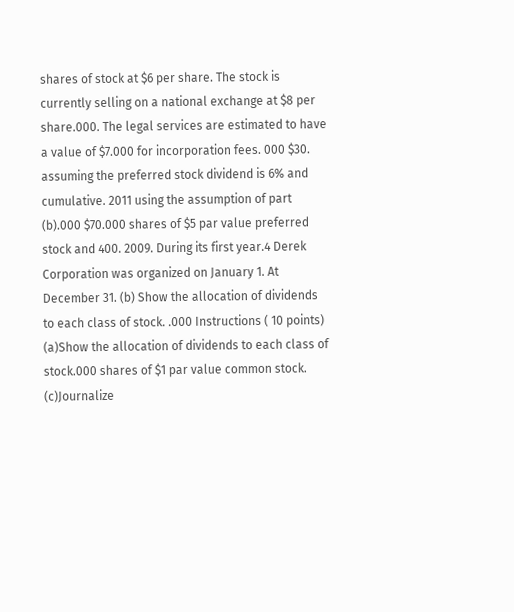shares of stock at $6 per share. The stock is currently selling on a national exchange at $8 per share.000. The legal services are estimated to have a value of $7.000 for incorporation fees. 000 $30. assuming the preferred stock dividend is 6% and cumulative. 2011 using the assumption of part (b).000 $70.000 shares of $5 par value preferred stock and 400. 2009. During its first year.4 Derek Corporation was organized on January 1. At December 31. (b) Show the allocation of dividends to each class of stock. .000 Instructions ( 10 points) (a)Show the allocation of dividends to each class of stock.000 shares of $1 par value common stock. (c)Journalize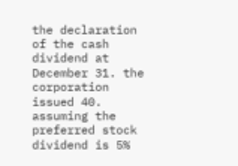the declaration of the cash dividend at December 31. the corporation issued 40. assuming the preferred stock dividend is 5%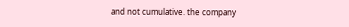and not cumulative. the company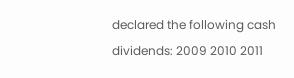declared the following cash dividends: 2009 2010 2011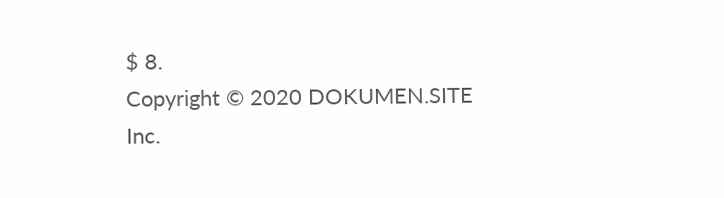$ 8.
Copyright © 2020 DOKUMEN.SITE Inc.